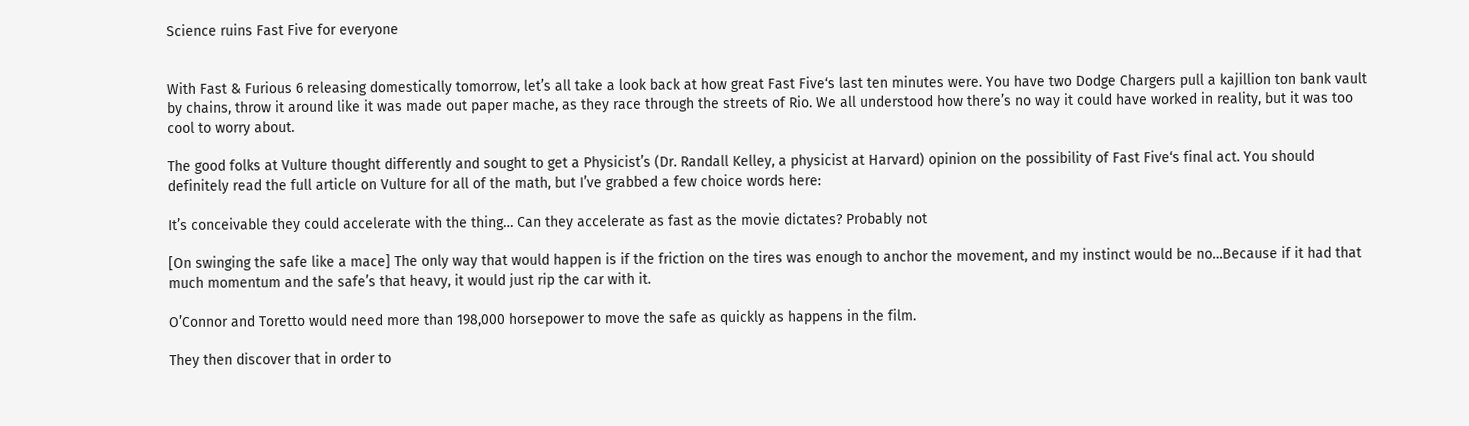Science ruins Fast Five for everyone


With Fast & Furious 6 releasing domestically tomorrow, let’s all take a look back at how great Fast Five‘s last ten minutes were. You have two Dodge Chargers pull a kajillion ton bank vault by chains, throw it around like it was made out paper mache, as they race through the streets of Rio. We all understood how there’s no way it could have worked in reality, but it was too cool to worry about.

The good folks at Vulture thought differently and sought to get a Physicist’s (Dr. Randall Kelley, a physicist at Harvard) opinion on the possibility of Fast Five‘s final act. You should definitely read the full article on Vulture for all of the math, but I’ve grabbed a few choice words here:

It’s conceivable they could accelerate with the thing… Can they accelerate as fast as the movie dictates? Probably not

[On swinging the safe like a mace] The only way that would happen is if the friction on the tires was enough to anchor the movement, and my instinct would be no…Because if it had that much momentum and the safe’s that heavy, it would just rip the car with it.

O’Connor and Toretto would need more than 198,000 horsepower to move the safe as quickly as happens in the film.

They then discover that in order to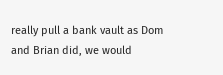really pull a bank vault as Dom and Brian did, we would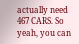actually need 467 CARS. So yeah, you can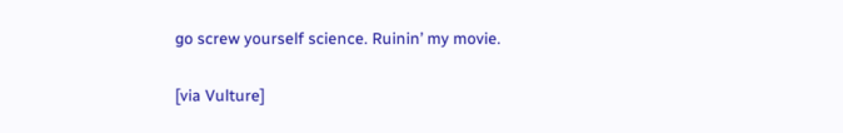go screw yourself science. Ruinin’ my movie.

[via Vulture]